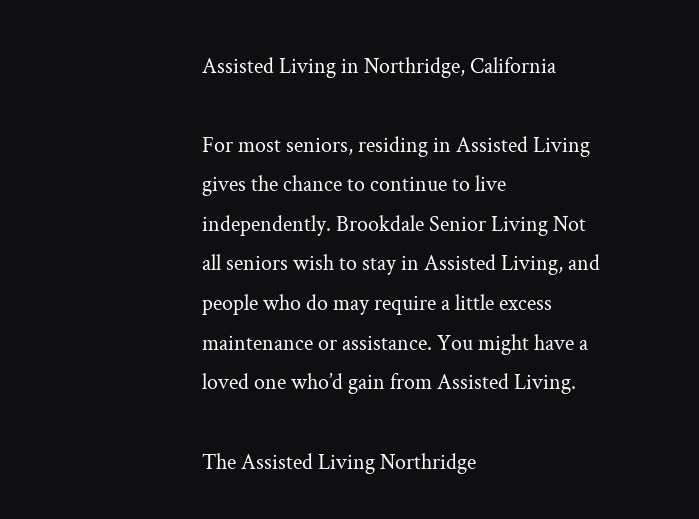Assisted Living in Northridge, California

For most seniors, residing in Assisted Living gives the chance to continue to live independently. Brookdale Senior Living Not all seniors wish to stay in Assisted Living, and people who do may require a little excess maintenance or assistance. You might have a loved one who’d gain from Assisted Living.

The Assisted Living Northridge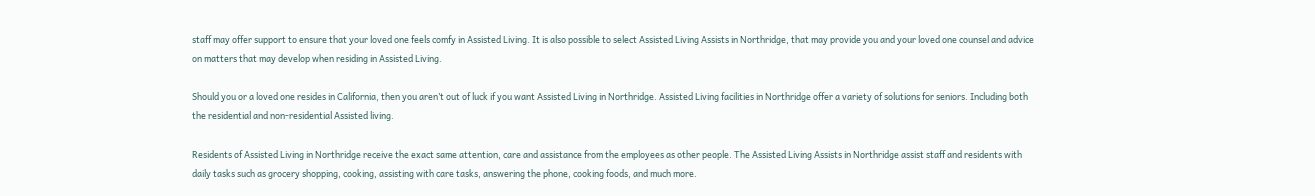staff may offer support to ensure that your loved one feels comfy in Assisted Living. It is also possible to select Assisted Living Assists in Northridge, that may provide you and your loved one counsel and advice on matters that may develop when residing in Assisted Living.

Should you or a loved one resides in California, then you aren’t out of luck if you want Assisted Living in Northridge. Assisted Living facilities in Northridge offer a variety of solutions for seniors. Including both the residential and non-residential Assisted living.

Residents of Assisted Living in Northridge receive the exact same attention, care and assistance from the employees as other people. The Assisted Living Assists in Northridge assist staff and residents with daily tasks such as grocery shopping, cooking, assisting with care tasks, answering the phone, cooking foods, and much more.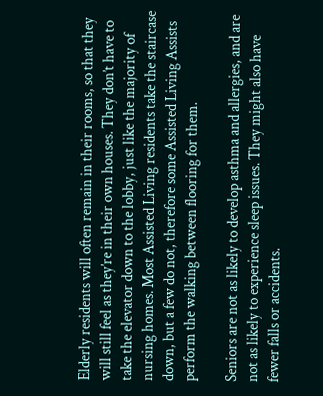Elderly residents will often remain in their rooms, so that they will still feel as they’re in their own houses. They don’t have to take the elevator down to the lobby, just like the majority of nursing homes. Most Assisted Living residents take the staircase down, but a few do not, therefore some Assisted Living Assists perform the walking between flooring for them.

Seniors are not as likely to develop asthma and allergies, and are not as likely to experience sleep issues. They might also have fewer falls or accidents.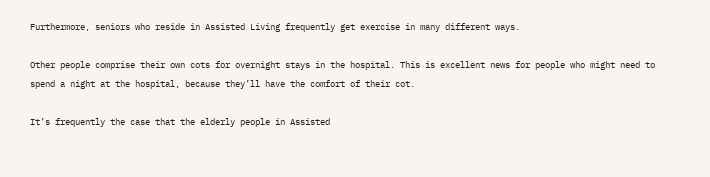Furthermore, seniors who reside in Assisted Living frequently get exercise in many different ways.

Other people comprise their own cots for overnight stays in the hospital. This is excellent news for people who might need to spend a night at the hospital, because they’ll have the comfort of their cot.

It’s frequently the case that the elderly people in Assisted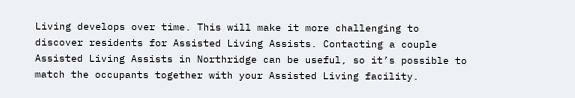Living develops over time. This will make it more challenging to discover residents for Assisted Living Assists. Contacting a couple Assisted Living Assists in Northridge can be useful, so it’s possible to match the occupants together with your Assisted Living facility.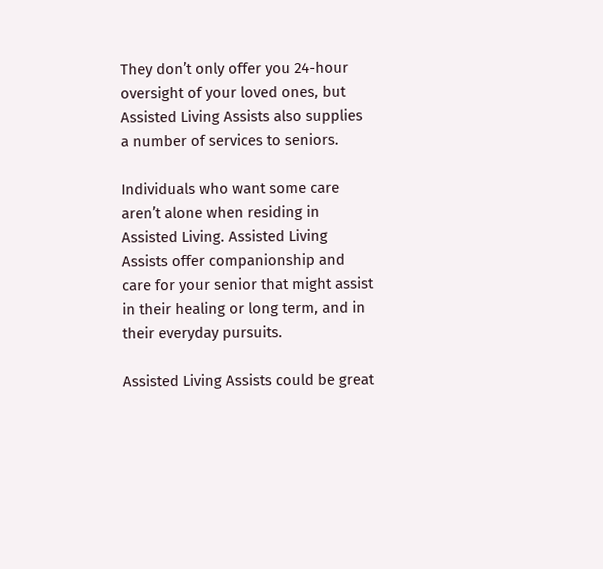They don’t only offer you 24-hour oversight of your loved ones, but Assisted Living Assists also supplies a number of services to seniors.

Individuals who want some care aren’t alone when residing in Assisted Living. Assisted Living Assists offer companionship and care for your senior that might assist in their healing or long term, and in their everyday pursuits.

Assisted Living Assists could be great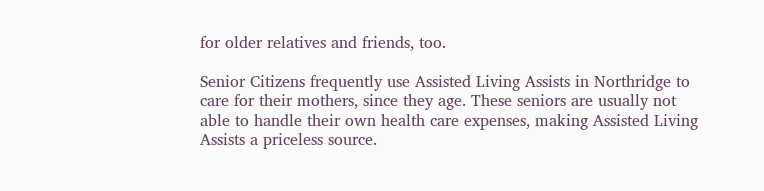for older relatives and friends, too.

Senior Citizens frequently use Assisted Living Assists in Northridge to care for their mothers, since they age. These seniors are usually not able to handle their own health care expenses, making Assisted Living Assists a priceless source.